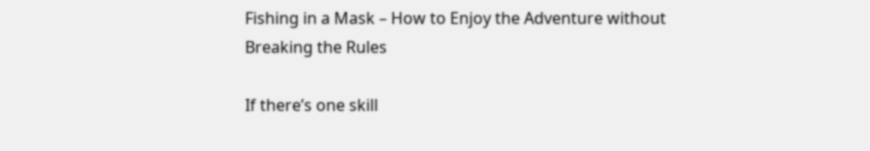Fishing in a Mask – How to Enjoy the Adventure without Breaking the Rules

If there’s one skill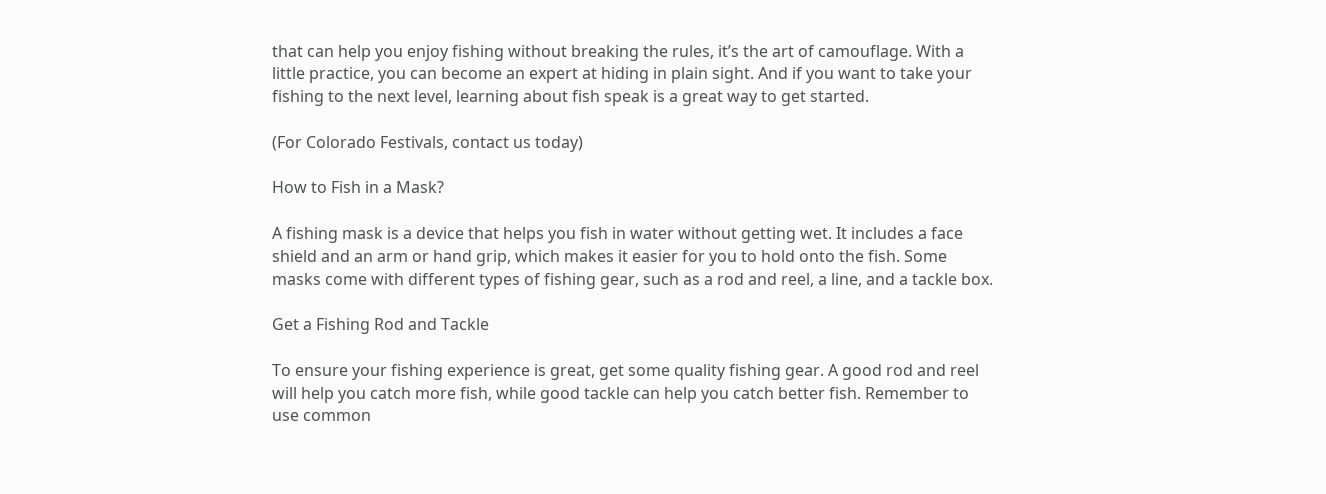that can help you enjoy fishing without breaking the rules, it’s the art of camouflage. With a little practice, you can become an expert at hiding in plain sight. And if you want to take your fishing to the next level, learning about fish speak is a great way to get started.

(For Colorado Festivals, contact us today)

How to Fish in a Mask?

A fishing mask is a device that helps you fish in water without getting wet. It includes a face shield and an arm or hand grip, which makes it easier for you to hold onto the fish. Some masks come with different types of fishing gear, such as a rod and reel, a line, and a tackle box.

Get a Fishing Rod and Tackle

To ensure your fishing experience is great, get some quality fishing gear. A good rod and reel will help you catch more fish, while good tackle can help you catch better fish. Remember to use common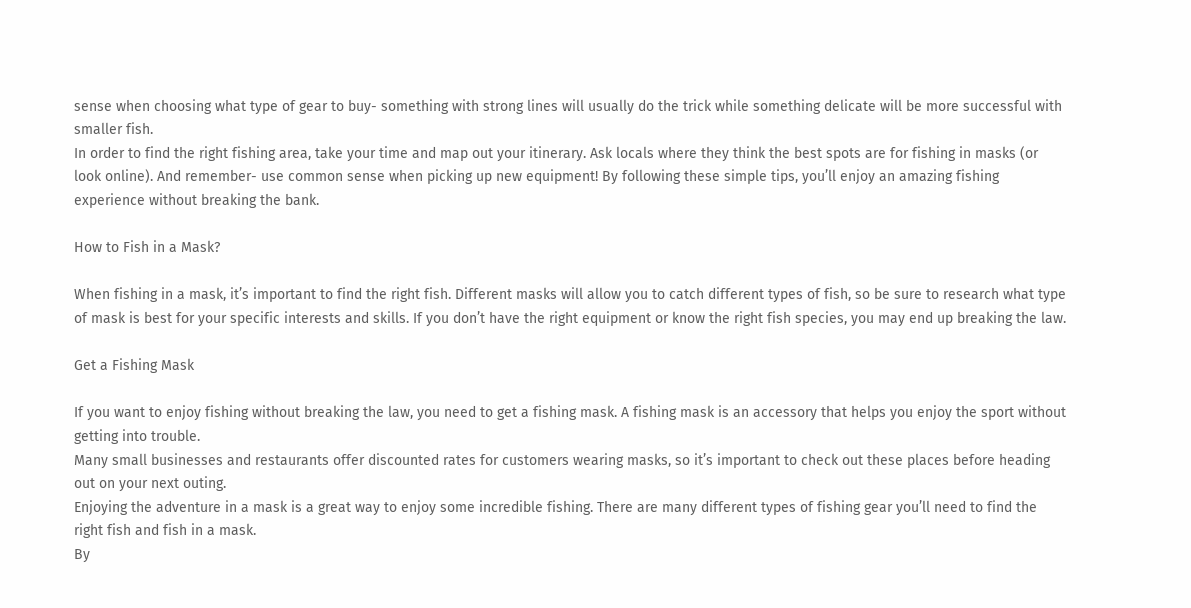sense when choosing what type of gear to buy- something with strong lines will usually do the trick while something delicate will be more successful with smaller fish.
In order to find the right fishing area, take your time and map out your itinerary. Ask locals where they think the best spots are for fishing in masks (or look online). And remember- use common sense when picking up new equipment! By following these simple tips, you’ll enjoy an amazing fishing experience without breaking the bank.

How to Fish in a Mask?

When fishing in a mask, it’s important to find the right fish. Different masks will allow you to catch different types of fish, so be sure to research what type of mask is best for your specific interests and skills. If you don’t have the right equipment or know the right fish species, you may end up breaking the law.

Get a Fishing Mask

If you want to enjoy fishing without breaking the law, you need to get a fishing mask. A fishing mask is an accessory that helps you enjoy the sport without getting into trouble.
Many small businesses and restaurants offer discounted rates for customers wearing masks, so it’s important to check out these places before heading out on your next outing.
Enjoying the adventure in a mask is a great way to enjoy some incredible fishing. There are many different types of fishing gear you’ll need to find the right fish and fish in a mask.
By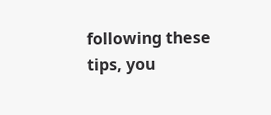following these tips, you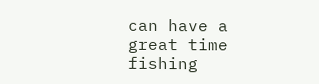can have a great time fishing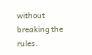without breaking the rules.